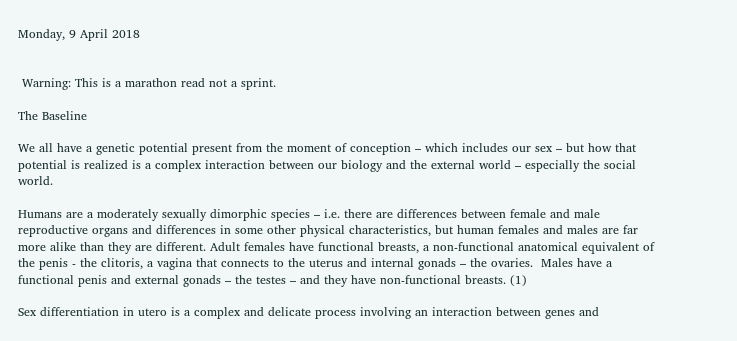Monday, 9 April 2018


 Warning: This is a marathon read not a sprint.

The Baseline

We all have a genetic potential present from the moment of conception – which includes our sex – but how that potential is realized is a complex interaction between our biology and the external world – especially the social world.

Humans are a moderately sexually dimorphic species – i.e. there are differences between female and male reproductive organs and differences in some other physical characteristics, but human females and males are far more alike than they are different. Adult females have functional breasts, a non-functional anatomical equivalent of the penis - the clitoris, a vagina that connects to the uterus and internal gonads – the ovaries.  Males have a functional penis and external gonads – the testes – and they have non-functional breasts. (1)

Sex differentiation in utero is a complex and delicate process involving an interaction between genes and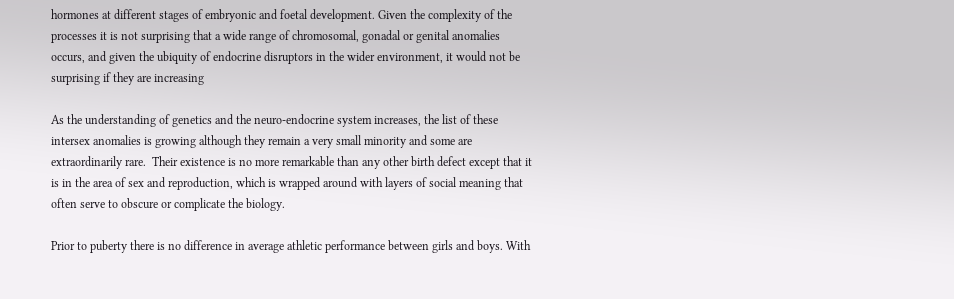hormones at different stages of embryonic and foetal development. Given the complexity of the processes it is not surprising that a wide range of chromosomal, gonadal or genital anomalies occurs, and given the ubiquity of endocrine disruptors in the wider environment, it would not be surprising if they are increasing

As the understanding of genetics and the neuro-endocrine system increases, the list of these intersex anomalies is growing although they remain a very small minority and some are extraordinarily rare.  Their existence is no more remarkable than any other birth defect except that it is in the area of sex and reproduction, which is wrapped around with layers of social meaning that often serve to obscure or complicate the biology.

Prior to puberty there is no difference in average athletic performance between girls and boys. With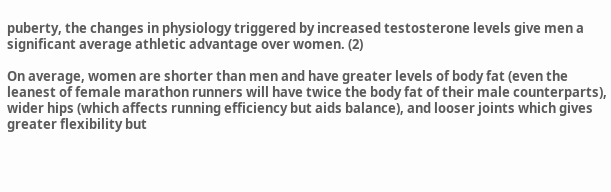puberty, the changes in physiology triggered by increased testosterone levels give men a significant average athletic advantage over women. (2)

On average, women are shorter than men and have greater levels of body fat (even the leanest of female marathon runners will have twice the body fat of their male counterparts), wider hips (which affects running efficiency but aids balance), and looser joints which gives greater flexibility but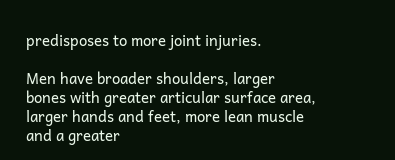predisposes to more joint injuries.

Men have broader shoulders, larger bones with greater articular surface area, larger hands and feet, more lean muscle and a greater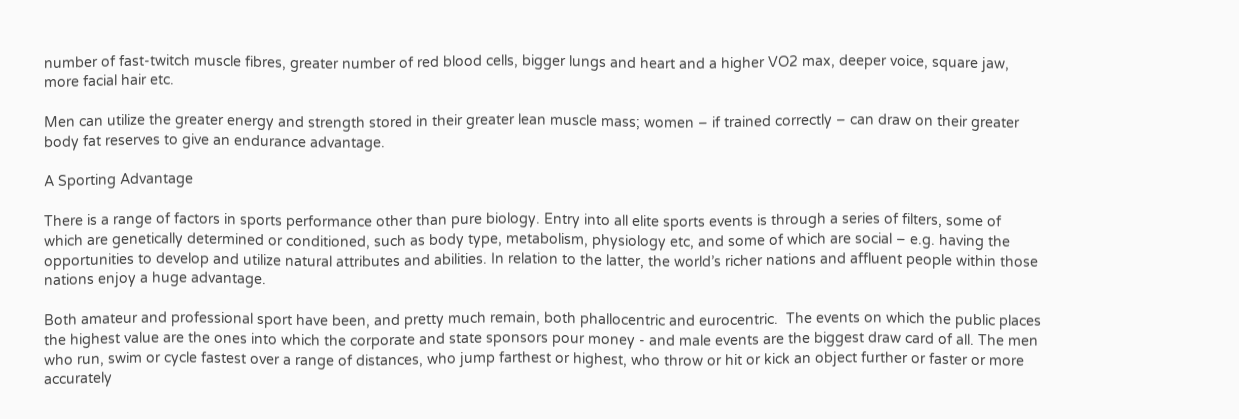number of fast-twitch muscle fibres, greater number of red blood cells, bigger lungs and heart and a higher VO2 max, deeper voice, square jaw, more facial hair etc.

Men can utilize the greater energy and strength stored in their greater lean muscle mass; women – if trained correctly – can draw on their greater body fat reserves to give an endurance advantage.

A Sporting Advantage

There is a range of factors in sports performance other than pure biology. Entry into all elite sports events is through a series of filters, some of which are genetically determined or conditioned, such as body type, metabolism, physiology etc, and some of which are social – e.g. having the opportunities to develop and utilize natural attributes and abilities. In relation to the latter, the world’s richer nations and affluent people within those nations enjoy a huge advantage.

Both amateur and professional sport have been, and pretty much remain, both phallocentric and eurocentric.  The events on which the public places the highest value are the ones into which the corporate and state sponsors pour money - and male events are the biggest draw card of all. The men who run, swim or cycle fastest over a range of distances, who jump farthest or highest, who throw or hit or kick an object further or faster or more accurately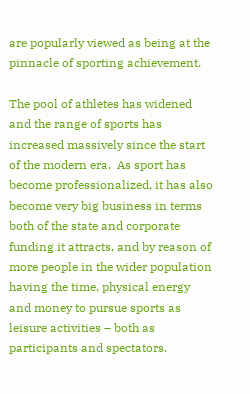are popularly viewed as being at the pinnacle of sporting achievement.

The pool of athletes has widened and the range of sports has increased massively since the start of the modern era.  As sport has become professionalized, it has also become very big business in terms both of the state and corporate funding it attracts, and by reason of more people in the wider population having the time, physical energy and money to pursue sports as leisure activities – both as participants and spectators.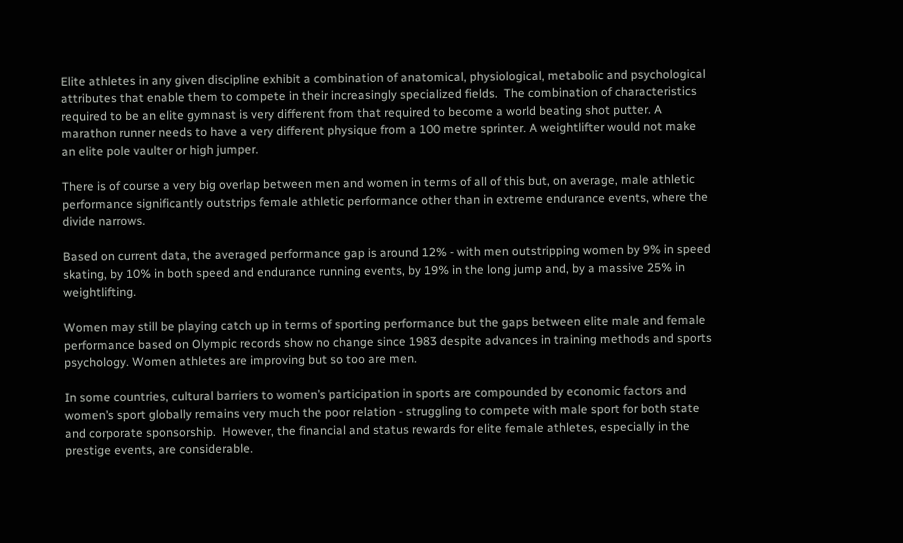Elite athletes in any given discipline exhibit a combination of anatomical, physiological, metabolic and psychological attributes that enable them to compete in their increasingly specialized fields.  The combination of characteristics required to be an elite gymnast is very different from that required to become a world beating shot putter. A marathon runner needs to have a very different physique from a 100 metre sprinter. A weightlifter would not make an elite pole vaulter or high jumper.

There is of course a very big overlap between men and women in terms of all of this but, on average, male athletic performance significantly outstrips female athletic performance other than in extreme endurance events, where the divide narrows.

Based on current data, the averaged performance gap is around 12% - with men outstripping women by 9% in speed skating, by 10% in both speed and endurance running events, by 19% in the long jump and, by a massive 25% in weightlifting.

Women may still be playing catch up in terms of sporting performance but the gaps between elite male and female performance based on Olympic records show no change since 1983 despite advances in training methods and sports psychology. Women athletes are improving but so too are men.

In some countries, cultural barriers to women’s participation in sports are compounded by economic factors and women’s sport globally remains very much the poor relation - struggling to compete with male sport for both state and corporate sponsorship.  However, the financial and status rewards for elite female athletes, especially in the prestige events, are considerable.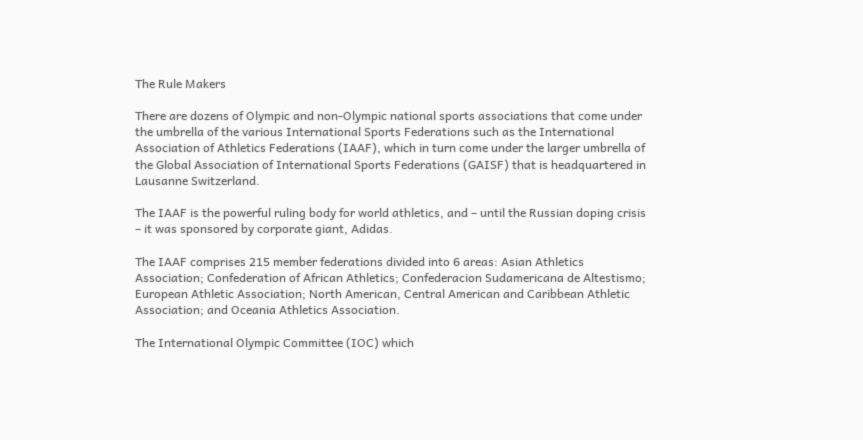The Rule Makers

There are dozens of Olympic and non-Olympic national sports associations that come under the umbrella of the various International Sports Federations such as the International Association of Athletics Federations (IAAF), which in turn come under the larger umbrella of the Global Association of International Sports Federations (GAISF) that is headquartered in Lausanne Switzerland.

The IAAF is the powerful ruling body for world athletics, and – until the Russian doping crisis – it was sponsored by corporate giant, Adidas.

The IAAF comprises 215 member federations divided into 6 areas: Asian Athletics Association; Confederation of African Athletics; Confederacion Sudamericana de Altestismo; European Athletic Association; North American, Central American and Caribbean Athletic Association; and Oceania Athletics Association.

The International Olympic Committee (IOC) which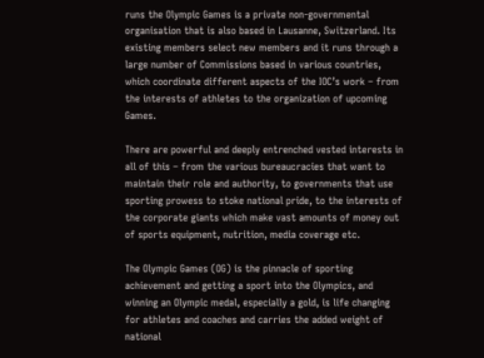runs the Olympic Games is a private non-governmental organisation that is also based in Lausanne, Switzerland. Its existing members select new members and it runs through a large number of Commissions based in various countries, which coordinate different aspects of the IOC’s work – from the interests of athletes to the organization of upcoming Games.

There are powerful and deeply entrenched vested interests in all of this – from the various bureaucracies that want to maintain their role and authority, to governments that use sporting prowess to stoke national pride, to the interests of the corporate giants which make vast amounts of money out of sports equipment, nutrition, media coverage etc.

The Olympic Games (OG) is the pinnacle of sporting achievement and getting a sport into the Olympics, and winning an Olympic medal, especially a gold, is life changing for athletes and coaches and carries the added weight of national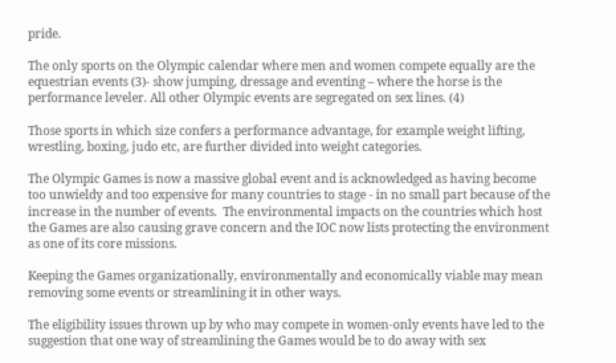pride.

The only sports on the Olympic calendar where men and women compete equally are the equestrian events (3)- show jumping, dressage and eventing – where the horse is the performance leveler. All other Olympic events are segregated on sex lines. (4)

Those sports in which size confers a performance advantage, for example weight lifting, wrestling, boxing, judo etc, are further divided into weight categories.

The Olympic Games is now a massive global event and is acknowledged as having become too unwieldy and too expensive for many countries to stage - in no small part because of the increase in the number of events.  The environmental impacts on the countries which host the Games are also causing grave concern and the IOC now lists protecting the environment as one of its core missions.

Keeping the Games organizationally, environmentally and economically viable may mean removing some events or streamlining it in other ways.

The eligibility issues thrown up by who may compete in women-only events have led to the suggestion that one way of streamlining the Games would be to do away with sex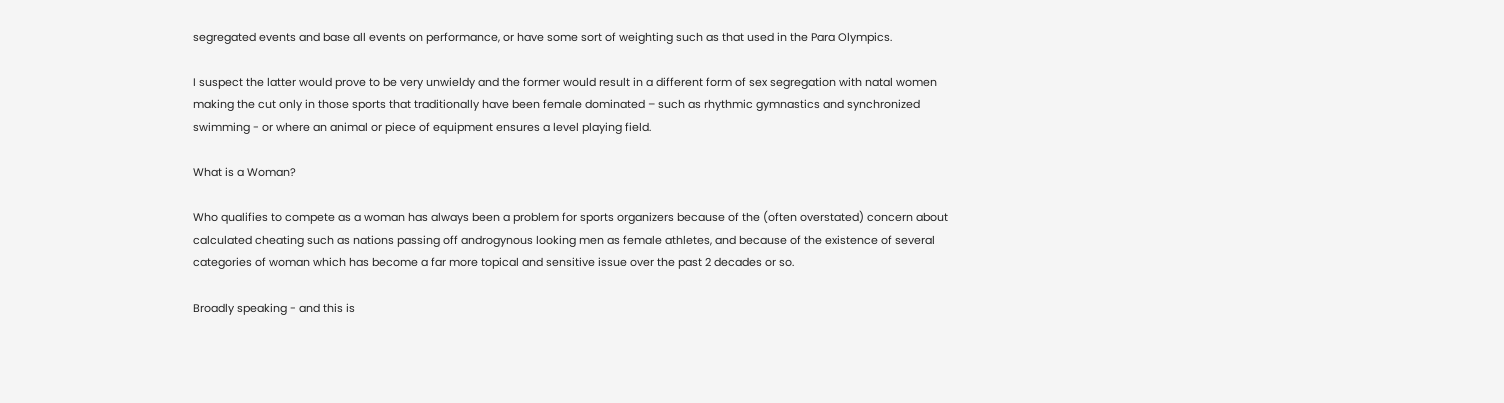segregated events and base all events on performance, or have some sort of weighting such as that used in the Para Olympics.

I suspect the latter would prove to be very unwieldy and the former would result in a different form of sex segregation with natal women making the cut only in those sports that traditionally have been female dominated – such as rhythmic gymnastics and synchronized swimming - or where an animal or piece of equipment ensures a level playing field.

What is a Woman?

Who qualifies to compete as a woman has always been a problem for sports organizers because of the (often overstated) concern about calculated cheating such as nations passing off androgynous looking men as female athletes, and because of the existence of several categories of woman which has become a far more topical and sensitive issue over the past 2 decades or so.

Broadly speaking - and this is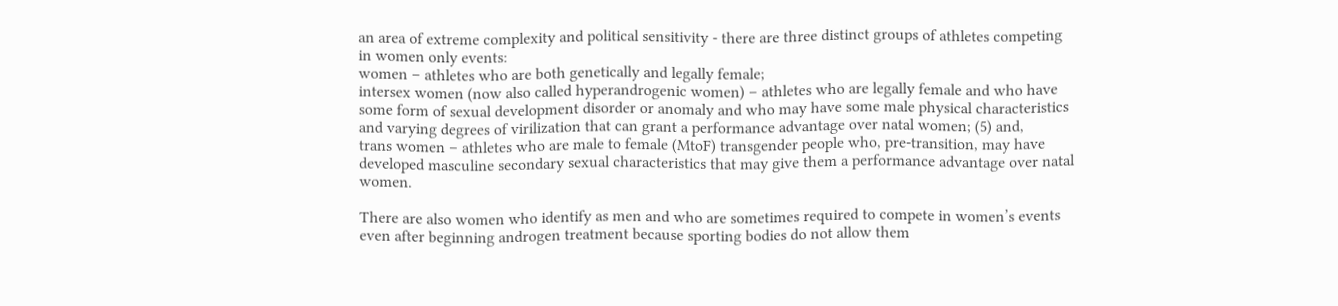an area of extreme complexity and political sensitivity - there are three distinct groups of athletes competing in women only events:
women – athletes who are both genetically and legally female;
intersex women (now also called hyperandrogenic women) – athletes who are legally female and who have some form of sexual development disorder or anomaly and who may have some male physical characteristics and varying degrees of virilization that can grant a performance advantage over natal women; (5) and,
trans women – athletes who are male to female (MtoF) transgender people who, pre-transition, may have developed masculine secondary sexual characteristics that may give them a performance advantage over natal women.

There are also women who identify as men and who are sometimes required to compete in women’s events even after beginning androgen treatment because sporting bodies do not allow them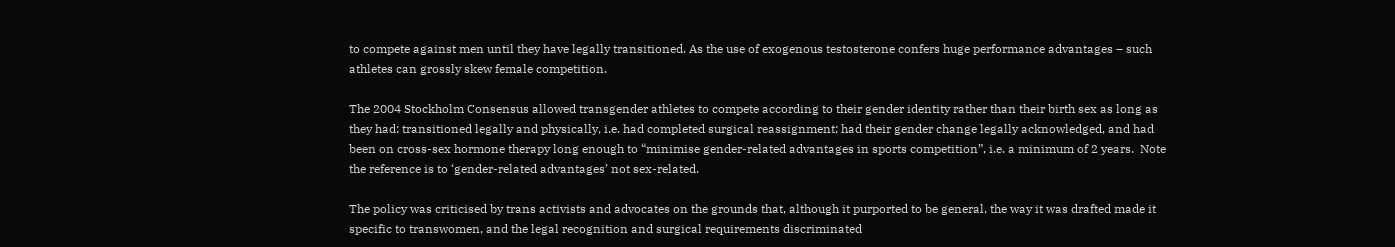to compete against men until they have legally transitioned. As the use of exogenous testosterone confers huge performance advantages – such athletes can grossly skew female competition.

The 2004 Stockholm Consensus allowed transgender athletes to compete according to their gender identity rather than their birth sex as long as they had: transitioned legally and physically, i.e. had completed surgical reassignment; had their gender change legally acknowledged, and had been on cross-sex hormone therapy long enough to “minimise gender-related advantages in sports competition”, i.e. a minimum of 2 years.  Note the reference is to ‘gender-related advantages’ not sex-related.

The policy was criticised by trans activists and advocates on the grounds that, although it purported to be general, the way it was drafted made it specific to transwomen, and the legal recognition and surgical requirements discriminated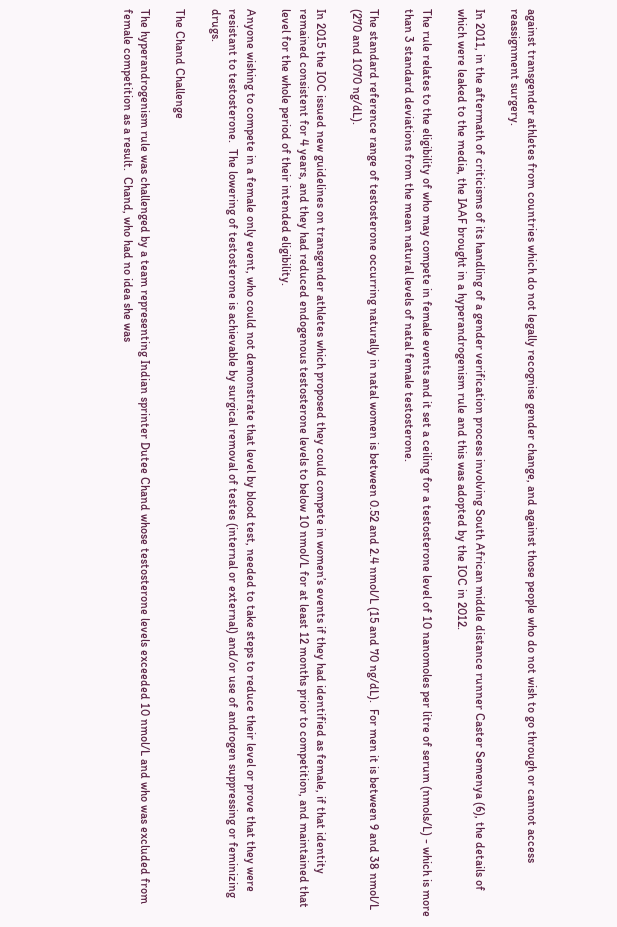against transgender athletes from countries which do not legally recognise gender change, and against those people who do not wish to go through or cannot access reassignment surgery.

In 2011, in the aftermath of criticisms of its handling of a gender verification process involving South African middle distance runner Caster Semenya (6), the details of which were leaked to the media, the IAAF brought in a hyperandrogenism rule and this was adopted by the IOC in 2012.

The rule relates to the eligibility of who may compete in female events and it set a ceiling for a testosterone level of 10 nanomoles per litre of serum (nmols/L) - which is more than 3 standard deviations from the mean natural levels of natal female testosterone.

The standard reference range of testosterone occurring naturally in natal women is between 0.52 and 2.4 nmol/L (15 and 70 ng/dL).  For men it is between 9 and 38 nmol/L (270 and 1070 ng/dL).

In 2015 the IOC issued new guidelines on transgender athletes which proposed they could compete in women’s events if they had identified as female, if that identity remained consistent for 4 years, and they had reduced endogenous testosterone levels to below 10 nmol/L for at least 12 months prior to competition, and maintained that level for the whole period of their intended eligibility.

Anyone wishing to compete in a female only event, who could not demonstrate that level by blood test, needed to take steps to reduce their level or prove that they were resistant to testosterone.  The lowering of testosterone is achievable by surgical removal of testes (internal or external) and/or use of androgen suppressing or feminizing drugs.

The Chand Challenge

The hyperandrogenism rule was challenged by a team representing Indian sprinter Dutee Chand whose testosterone levels exceeded 10 nmol/L and who was excluded from female competition as a result.  Chand, who had no idea she was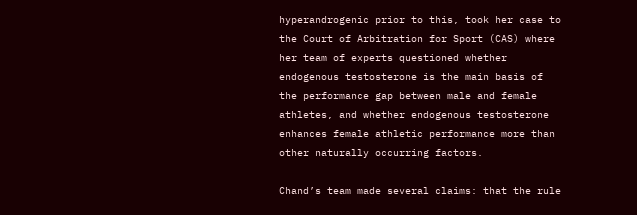hyperandrogenic prior to this, took her case to the Court of Arbitration for Sport (CAS) where her team of experts questioned whether endogenous testosterone is the main basis of the performance gap between male and female athletes, and whether endogenous testosterone enhances female athletic performance more than other naturally occurring factors.

Chand’s team made several claims: that the rule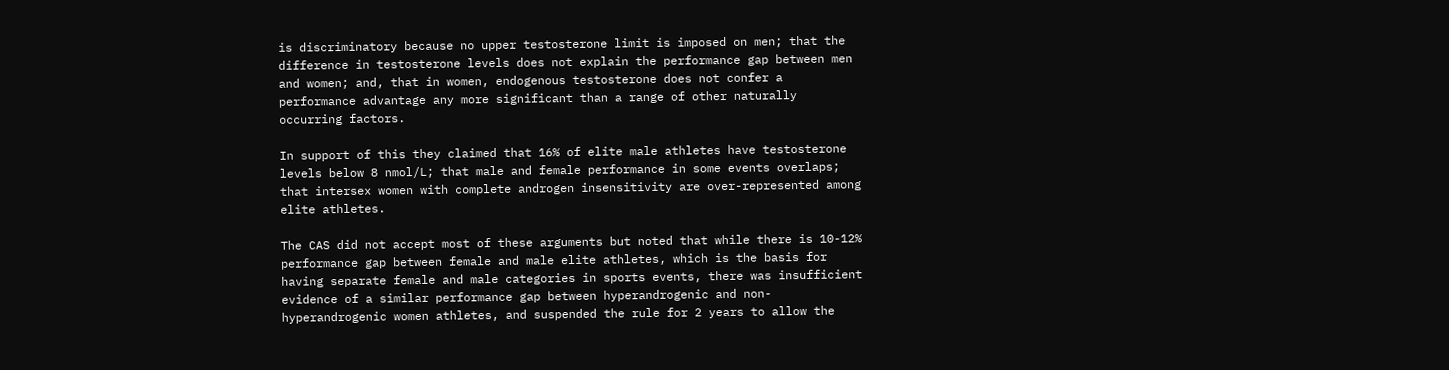is discriminatory because no upper testosterone limit is imposed on men; that the difference in testosterone levels does not explain the performance gap between men and women; and, that in women, endogenous testosterone does not confer a performance advantage any more significant than a range of other naturally occurring factors.

In support of this they claimed that 16% of elite male athletes have testosterone levels below 8 nmol/L; that male and female performance in some events overlaps; that intersex women with complete androgen insensitivity are over-represented among elite athletes.

The CAS did not accept most of these arguments but noted that while there is 10-12% performance gap between female and male elite athletes, which is the basis for having separate female and male categories in sports events, there was insufficient evidence of a similar performance gap between hyperandrogenic and non-hyperandrogenic women athletes, and suspended the rule for 2 years to allow the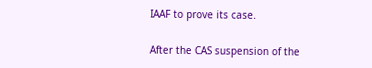IAAF to prove its case.

After the CAS suspension of the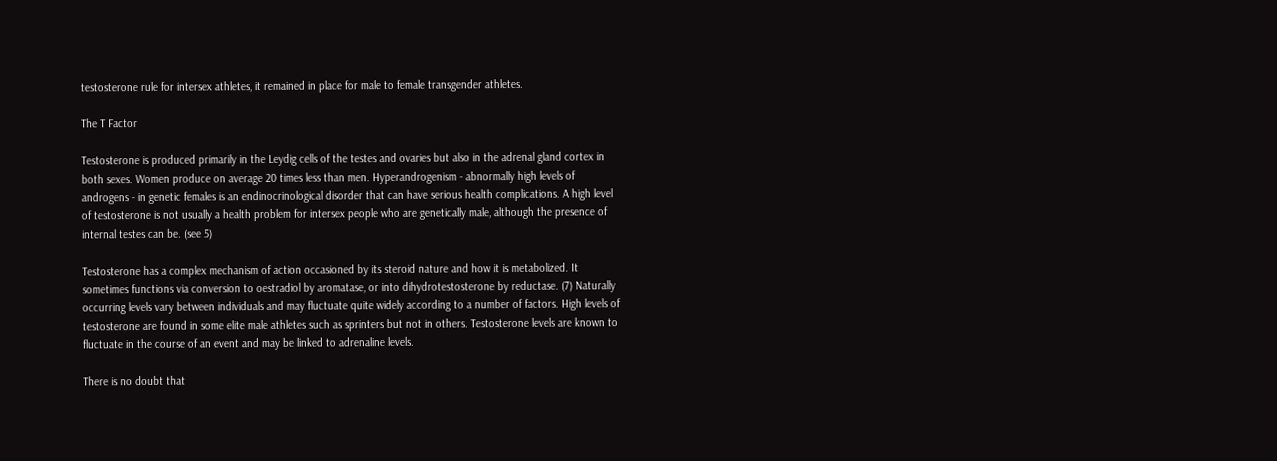testosterone rule for intersex athletes, it remained in place for male to female transgender athletes.

The T Factor

Testosterone is produced primarily in the Leydig cells of the testes and ovaries but also in the adrenal gland cortex in both sexes. Women produce on average 20 times less than men. Hyperandrogenism - abnormally high levels of androgens - in genetic females is an endinocrinological disorder that can have serious health complications. A high level of testosterone is not usually a health problem for intersex people who are genetically male, although the presence of internal testes can be. (see 5)

Testosterone has a complex mechanism of action occasioned by its steroid nature and how it is metabolized. It sometimes functions via conversion to oestradiol by aromatase, or into dihydrotestosterone by reductase. (7) Naturally occurring levels vary between individuals and may fluctuate quite widely according to a number of factors. High levels of testosterone are found in some elite male athletes such as sprinters but not in others. Testosterone levels are known to fluctuate in the course of an event and may be linked to adrenaline levels.

There is no doubt that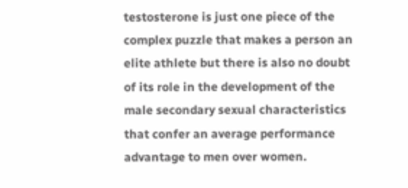testosterone is just one piece of the complex puzzle that makes a person an elite athlete but there is also no doubt of its role in the development of the male secondary sexual characteristics that confer an average performance advantage to men over women.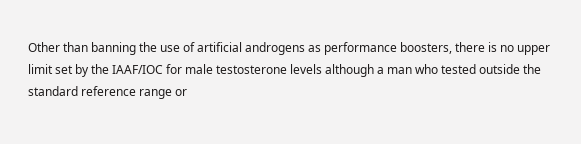Other than banning the use of artificial androgens as performance boosters, there is no upper limit set by the IAAF/IOC for male testosterone levels although a man who tested outside the standard reference range or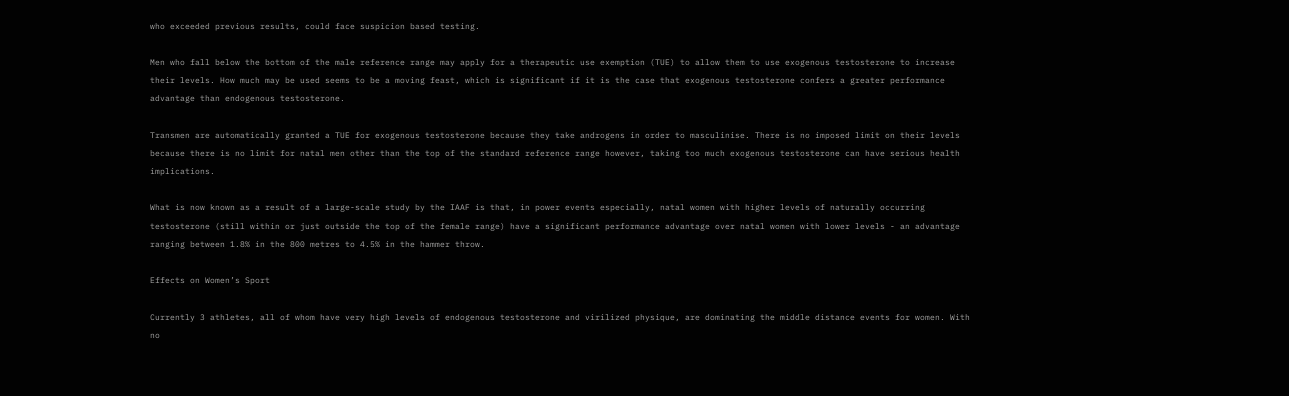who exceeded previous results, could face suspicion based testing.

Men who fall below the bottom of the male reference range may apply for a therapeutic use exemption (TUE) to allow them to use exogenous testosterone to increase their levels. How much may be used seems to be a moving feast, which is significant if it is the case that exogenous testosterone confers a greater performance advantage than endogenous testosterone.

Transmen are automatically granted a TUE for exogenous testosterone because they take androgens in order to masculinise. There is no imposed limit on their levels because there is no limit for natal men other than the top of the standard reference range however, taking too much exogenous testosterone can have serious health implications.

What is now known as a result of a large-scale study by the IAAF is that, in power events especially, natal women with higher levels of naturally occurring testosterone (still within or just outside the top of the female range) have a significant performance advantage over natal women with lower levels - an advantage ranging between 1.8% in the 800 metres to 4.5% in the hammer throw.

Effects on Women’s Sport

Currently 3 athletes, all of whom have very high levels of endogenous testosterone and virilized physique, are dominating the middle distance events for women. With no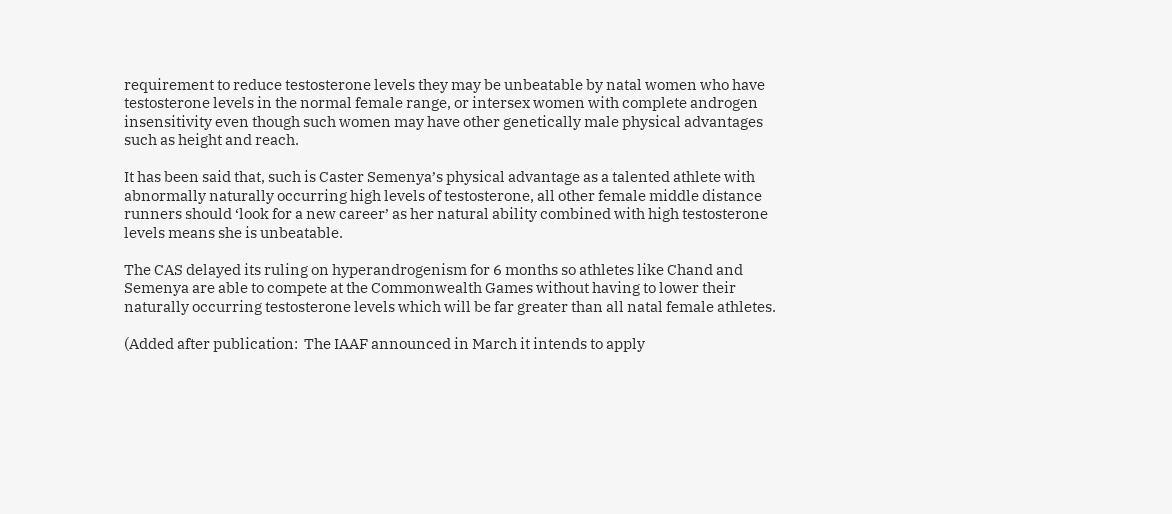requirement to reduce testosterone levels they may be unbeatable by natal women who have testosterone levels in the normal female range, or intersex women with complete androgen insensitivity even though such women may have other genetically male physical advantages such as height and reach.

It has been said that, such is Caster Semenya’s physical advantage as a talented athlete with abnormally naturally occurring high levels of testosterone, all other female middle distance runners should ‘look for a new career’ as her natural ability combined with high testosterone levels means she is unbeatable.

The CAS delayed its ruling on hyperandrogenism for 6 months so athletes like Chand and Semenya are able to compete at the Commonwealth Games without having to lower their naturally occurring testosterone levels which will be far greater than all natal female athletes.

(Added after publication:  The IAAF announced in March it intends to apply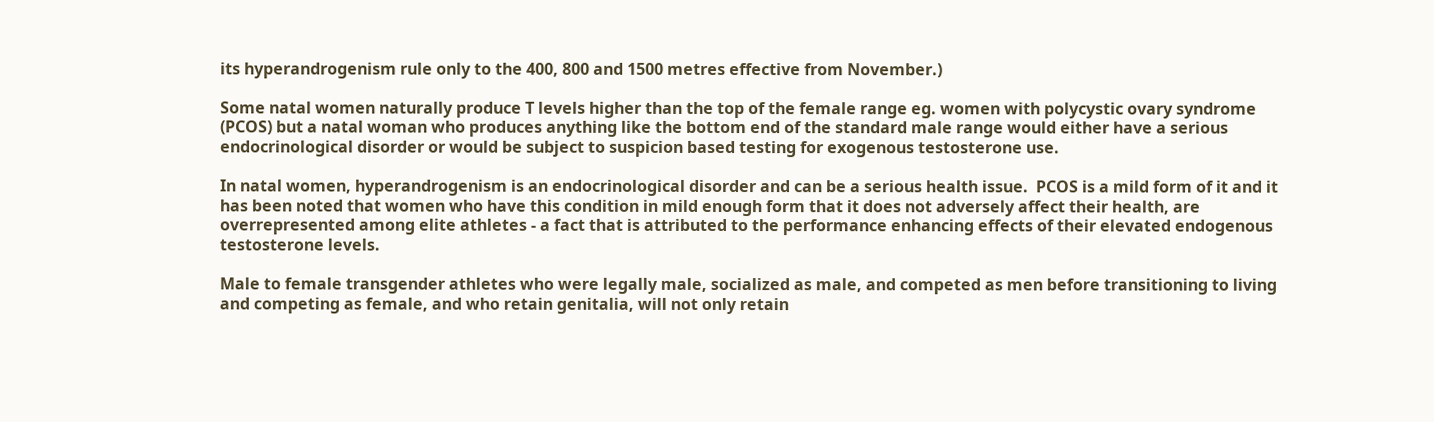its hyperandrogenism rule only to the 400, 800 and 1500 metres effective from November.)

Some natal women naturally produce T levels higher than the top of the female range eg. women with polycystic ovary syndrome (PCOS) but a natal woman who produces anything like the bottom end of the standard male range would either have a serious endocrinological disorder or would be subject to suspicion based testing for exogenous testosterone use.

In natal women, hyperandrogenism is an endocrinological disorder and can be a serious health issue.  PCOS is a mild form of it and it has been noted that women who have this condition in mild enough form that it does not adversely affect their health, are overrepresented among elite athletes - a fact that is attributed to the performance enhancing effects of their elevated endogenous testosterone levels.

Male to female transgender athletes who were legally male, socialized as male, and competed as men before transitioning to living and competing as female, and who retain genitalia, will not only retain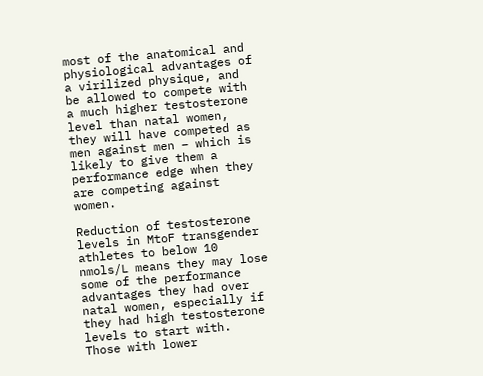most of the anatomical and physiological advantages of a virilized physique, and be allowed to compete with a much higher testosterone level than natal women, they will have competed as men against men – which is likely to give them a performance edge when they are competing against women.

Reduction of testosterone levels in MtoF transgender athletes to below 10 nmols/L means they may lose some of the performance advantages they had over natal women, especially if they had high testosterone levels to start with.  Those with lower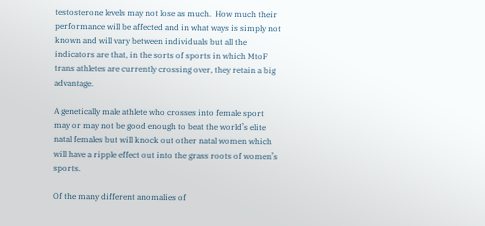testosterone levels may not lose as much.  How much their performance will be affected and in what ways is simply not known and will vary between individuals but all the indicators are that, in the sorts of sports in which MtoF trans athletes are currently crossing over, they retain a big advantage.

A genetically male athlete who crosses into female sport may or may not be good enough to beat the world’s elite natal females but will knock out other natal women which will have a ripple effect out into the grass roots of women’s sports.

Of the many different anomalies of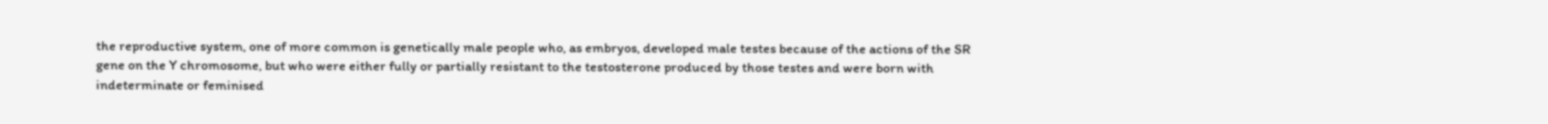the reproductive system, one of more common is genetically male people who, as embryos, developed male testes because of the actions of the SR gene on the Y chromosome, but who were either fully or partially resistant to the testosterone produced by those testes and were born with indeterminate or feminised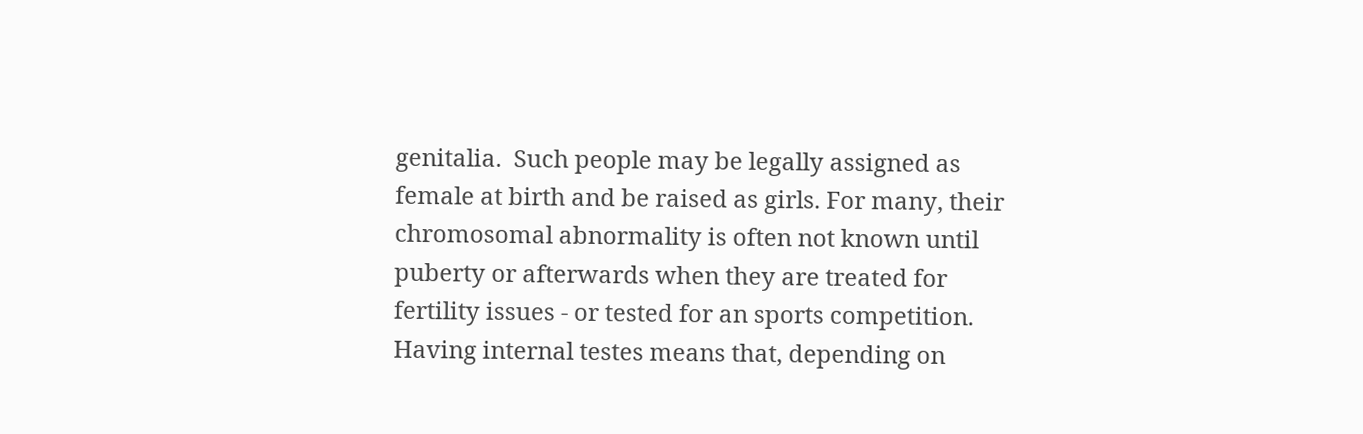genitalia.  Such people may be legally assigned as female at birth and be raised as girls. For many, their chromosomal abnormality is often not known until puberty or afterwards when they are treated for fertility issues - or tested for an sports competition.   Having internal testes means that, depending on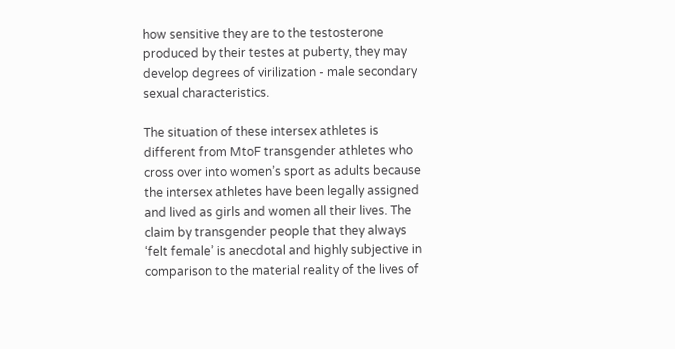how sensitive they are to the testosterone produced by their testes at puberty, they may develop degrees of virilization - male secondary sexual characteristics.

The situation of these intersex athletes is different from MtoF transgender athletes who cross over into women’s sport as adults because the intersex athletes have been legally assigned and lived as girls and women all their lives. The claim by transgender people that they always ‘felt female’ is anecdotal and highly subjective in comparison to the material reality of the lives of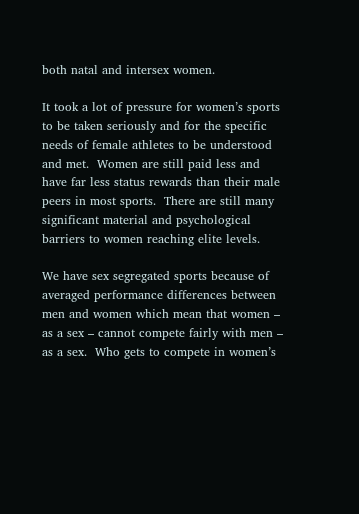both natal and intersex women.

It took a lot of pressure for women’s sports to be taken seriously and for the specific needs of female athletes to be understood and met.  Women are still paid less and have far less status rewards than their male peers in most sports.  There are still many significant material and psychological barriers to women reaching elite levels.

We have sex segregated sports because of averaged performance differences between men and women which mean that women – as a sex – cannot compete fairly with men – as a sex.  Who gets to compete in women’s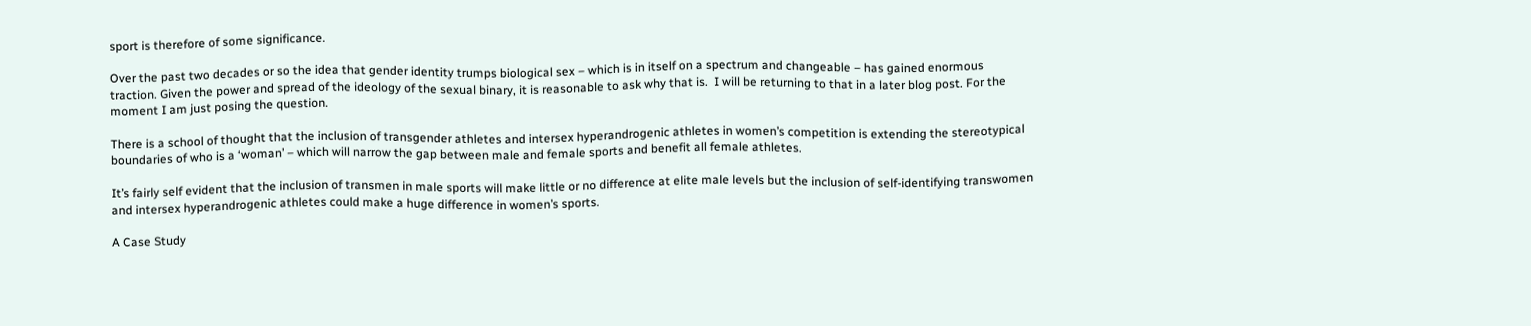sport is therefore of some significance.

Over the past two decades or so the idea that gender identity trumps biological sex – which is in itself on a spectrum and changeable – has gained enormous traction. Given the power and spread of the ideology of the sexual binary, it is reasonable to ask why that is.  I will be returning to that in a later blog post. For the moment I am just posing the question.

There is a school of thought that the inclusion of transgender athletes and intersex hyperandrogenic athletes in women’s competition is extending the stereotypical boundaries of who is a ‘woman’ – which will narrow the gap between male and female sports and benefit all female athletes.

It’s fairly self evident that the inclusion of transmen in male sports will make little or no difference at elite male levels but the inclusion of self-identifying transwomen and intersex hyperandrogenic athletes could make a huge difference in women’s sports.

A Case Study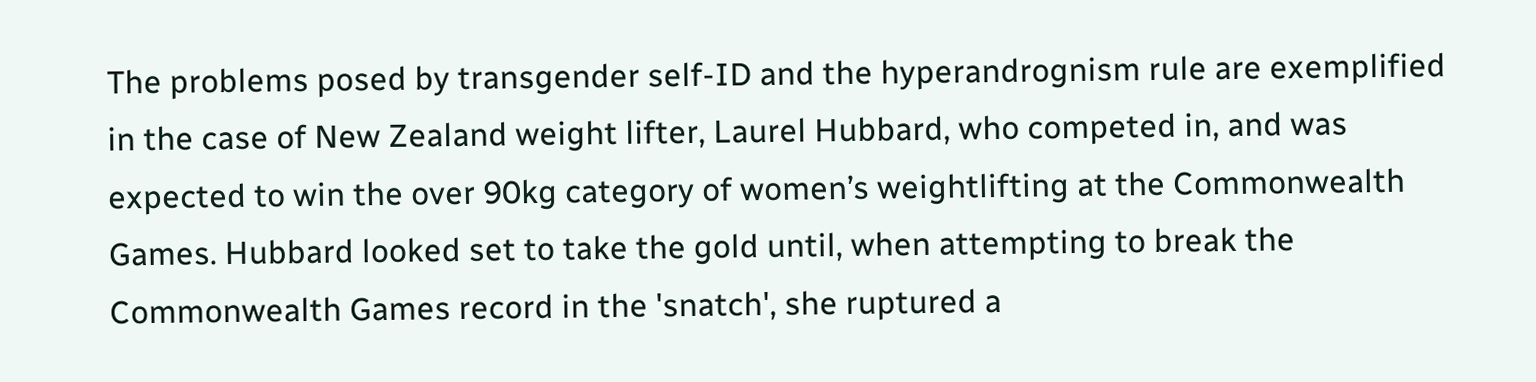The problems posed by transgender self-ID and the hyperandrognism rule are exemplified in the case of New Zealand weight lifter, Laurel Hubbard, who competed in, and was expected to win the over 90kg category of women’s weightlifting at the Commonwealth Games. Hubbard looked set to take the gold until, when attempting to break the Commonwealth Games record in the 'snatch', she ruptured a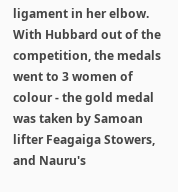ligament in her elbow. With Hubbard out of the competition, the medals went to 3 women of colour - the gold medal was taken by Samoan lifter Feagaiga Stowers, and Nauru's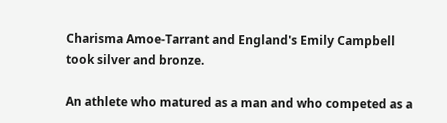Charisma Amoe-Tarrant and England's Emily Campbell took silver and bronze.

An athlete who matured as a man and who competed as a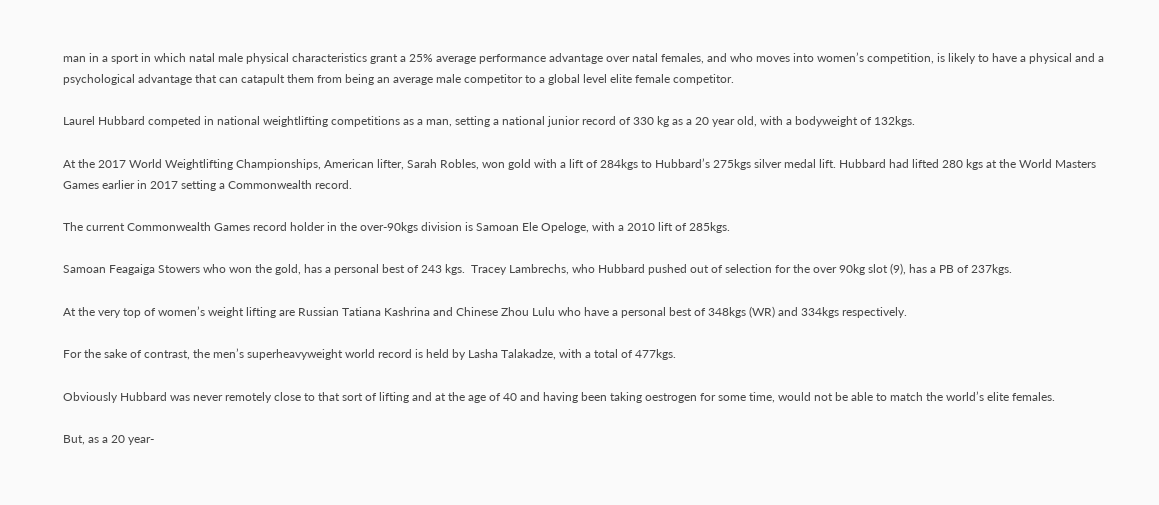man in a sport in which natal male physical characteristics grant a 25% average performance advantage over natal females, and who moves into women’s competition, is likely to have a physical and a psychological advantage that can catapult them from being an average male competitor to a global level elite female competitor.

Laurel Hubbard competed in national weightlifting competitions as a man, setting a national junior record of 330 kg as a 20 year old, with a bodyweight of 132kgs.

At the 2017 World Weightlifting Championships, American lifter, Sarah Robles, won gold with a lift of 284kgs to Hubbard’s 275kgs silver medal lift. Hubbard had lifted 280 kgs at the World Masters Games earlier in 2017 setting a Commonwealth record.

The current Commonwealth Games record holder in the over-90kgs division is Samoan Ele Opeloge, with a 2010 lift of 285kgs.

Samoan Feagaiga Stowers who won the gold, has a personal best of 243 kgs.  Tracey Lambrechs, who Hubbard pushed out of selection for the over 90kg slot (9), has a PB of 237kgs.

At the very top of women’s weight lifting are Russian Tatiana Kashrina and Chinese Zhou Lulu who have a personal best of 348kgs (WR) and 334kgs respectively.

For the sake of contrast, the men’s superheavyweight world record is held by Lasha Talakadze, with a total of 477kgs.

Obviously Hubbard was never remotely close to that sort of lifting and at the age of 40 and having been taking oestrogen for some time, would not be able to match the world’s elite females.

But, as a 20 year-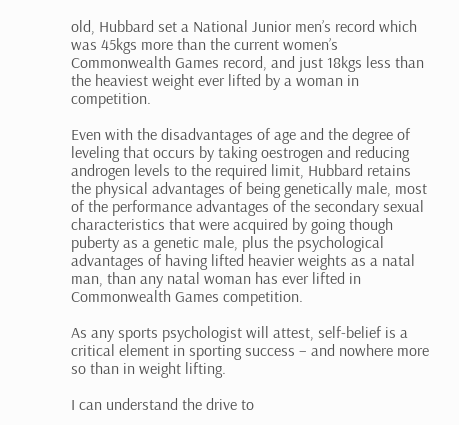old, Hubbard set a National Junior men’s record which was 45kgs more than the current women’s Commonwealth Games record, and just 18kgs less than the heaviest weight ever lifted by a woman in competition.

Even with the disadvantages of age and the degree of leveling that occurs by taking oestrogen and reducing androgen levels to the required limit, Hubbard retains the physical advantages of being genetically male, most of the performance advantages of the secondary sexual characteristics that were acquired by going though puberty as a genetic male, plus the psychological advantages of having lifted heavier weights as a natal man, than any natal woman has ever lifted in Commonwealth Games competition.

As any sports psychologist will attest, self-belief is a critical element in sporting success – and nowhere more so than in weight lifting.

I can understand the drive to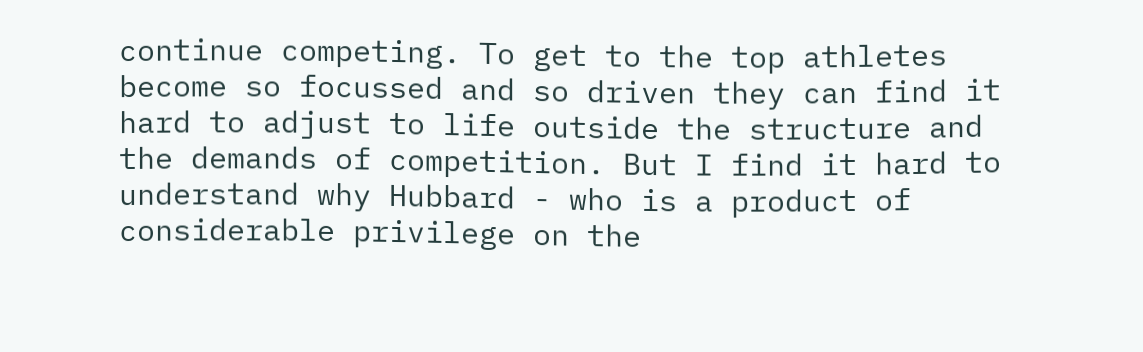continue competing. To get to the top athletes become so focussed and so driven they can find it hard to adjust to life outside the structure and the demands of competition. But I find it hard to understand why Hubbard - who is a product of considerable privilege on the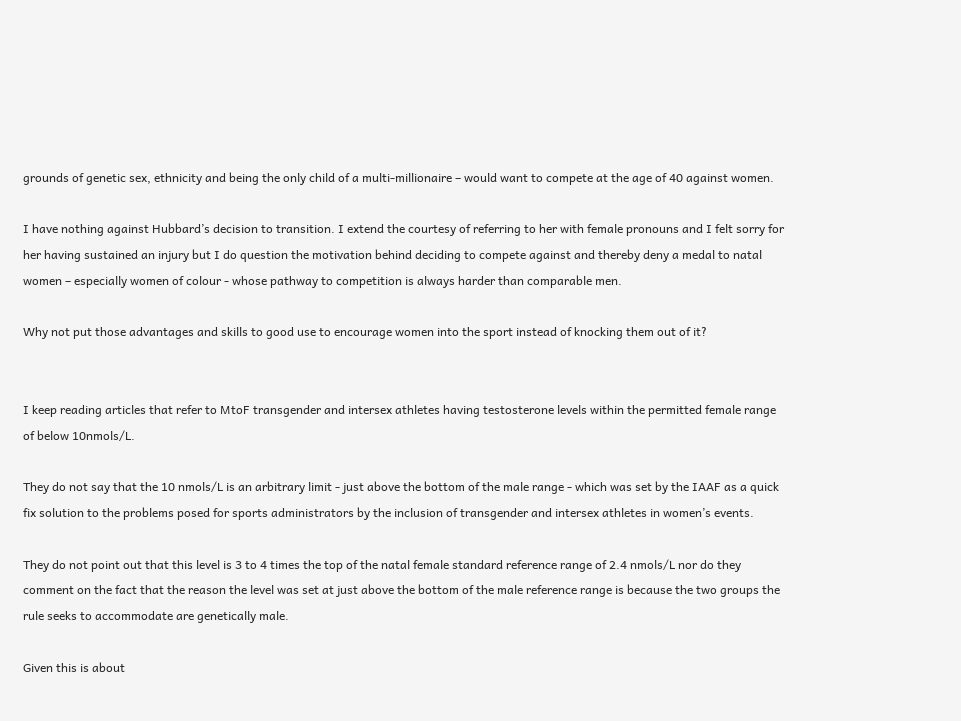grounds of genetic sex, ethnicity and being the only child of a multi-millionaire – would want to compete at the age of 40 against women.

I have nothing against Hubbard’s decision to transition. I extend the courtesy of referring to her with female pronouns and I felt sorry for her having sustained an injury but I do question the motivation behind deciding to compete against and thereby deny a medal to natal women – especially women of colour - whose pathway to competition is always harder than comparable men.

Why not put those advantages and skills to good use to encourage women into the sport instead of knocking them out of it?


I keep reading articles that refer to MtoF transgender and intersex athletes having testosterone levels within the permitted female range of below 10nmols/L.

They do not say that the 10 nmols/L is an arbitrary limit - just above the bottom of the male range - which was set by the IAAF as a quick fix solution to the problems posed for sports administrators by the inclusion of transgender and intersex athletes in women’s events.

They do not point out that this level is 3 to 4 times the top of the natal female standard reference range of 2.4 nmols/L nor do they comment on the fact that the reason the level was set at just above the bottom of the male reference range is because the two groups the rule seeks to accommodate are genetically male.

Given this is about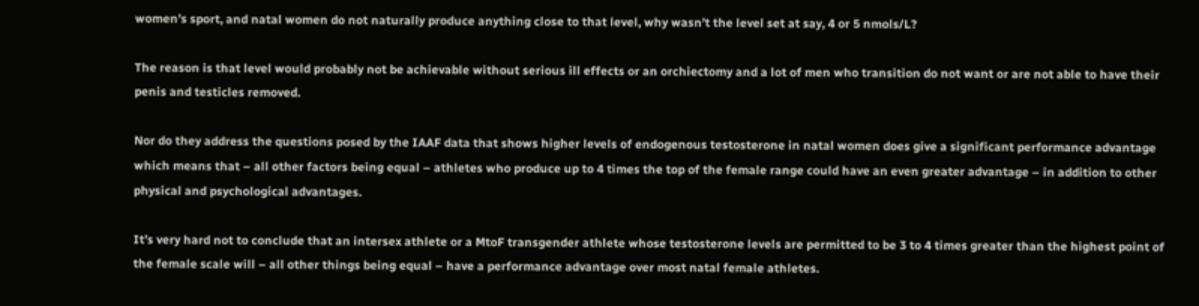women’s sport, and natal women do not naturally produce anything close to that level, why wasn’t the level set at say, 4 or 5 nmols/L?

The reason is that level would probably not be achievable without serious ill effects or an orchiectomy and a lot of men who transition do not want or are not able to have their penis and testicles removed.

Nor do they address the questions posed by the IAAF data that shows higher levels of endogenous testosterone in natal women does give a significant performance advantage which means that – all other factors being equal – athletes who produce up to 4 times the top of the female range could have an even greater advantage – in addition to other physical and psychological advantages.

It’s very hard not to conclude that an intersex athlete or a MtoF transgender athlete whose testosterone levels are permitted to be 3 to 4 times greater than the highest point of the female scale will – all other things being equal – have a performance advantage over most natal female athletes.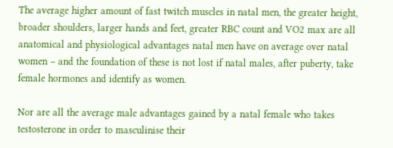The average higher amount of fast twitch muscles in natal men, the greater height, broader shoulders, larger hands and feet, greater RBC count and VO2 max are all anatomical and physiological advantages natal men have on average over natal women – and the foundation of these is not lost if natal males, after puberty, take female hormones and identify as women.

Nor are all the average male advantages gained by a natal female who takes testosterone in order to masculinise their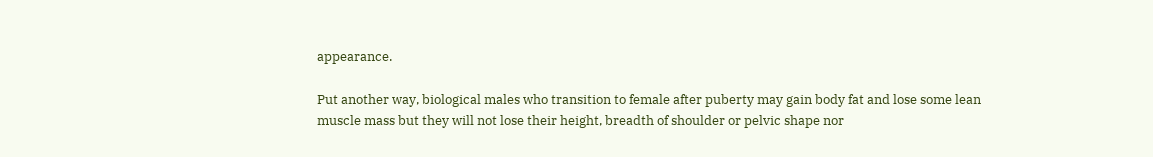appearance.

Put another way, biological males who transition to female after puberty may gain body fat and lose some lean muscle mass but they will not lose their height, breadth of shoulder or pelvic shape nor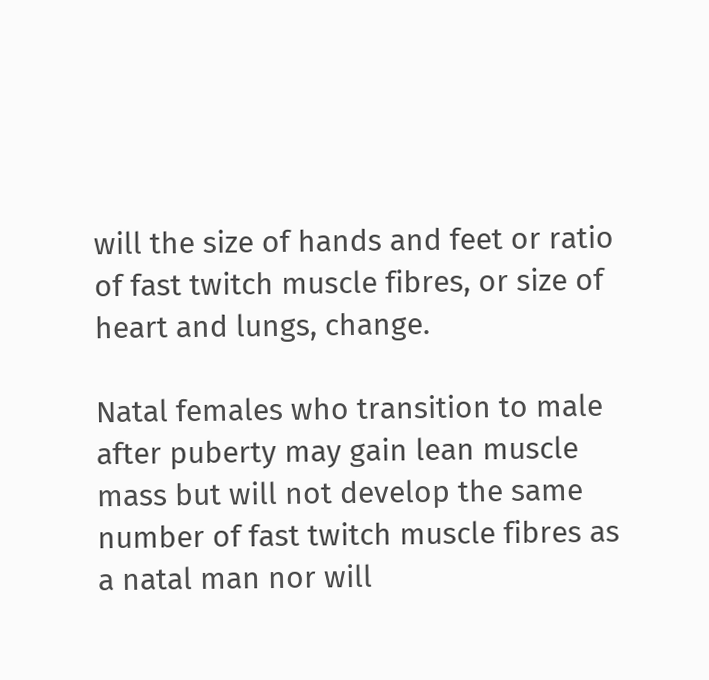will the size of hands and feet or ratio of fast twitch muscle fibres, or size of heart and lungs, change.

Natal females who transition to male after puberty may gain lean muscle mass but will not develop the same number of fast twitch muscle fibres as a natal man nor will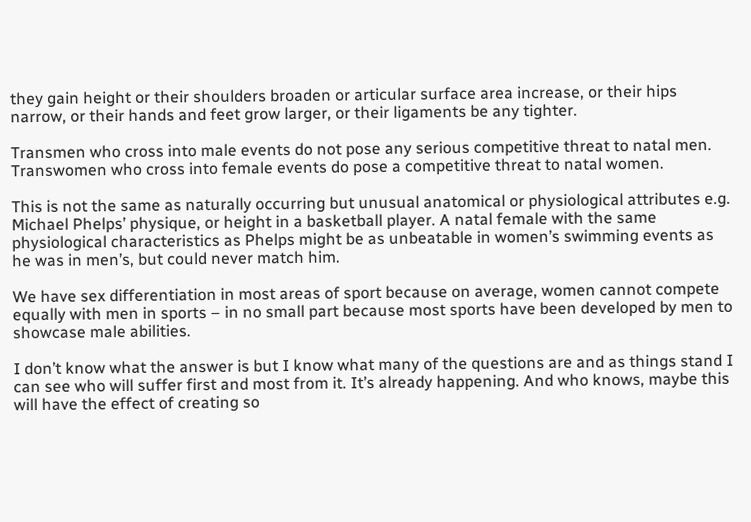they gain height or their shoulders broaden or articular surface area increase, or their hips narrow, or their hands and feet grow larger, or their ligaments be any tighter.

Transmen who cross into male events do not pose any serious competitive threat to natal men. Transwomen who cross into female events do pose a competitive threat to natal women.

This is not the same as naturally occurring but unusual anatomical or physiological attributes e.g. Michael Phelps’ physique, or height in a basketball player. A natal female with the same physiological characteristics as Phelps might be as unbeatable in women’s swimming events as he was in men’s, but could never match him.

We have sex differentiation in most areas of sport because on average, women cannot compete equally with men in sports – in no small part because most sports have been developed by men to showcase male abilities.

I don’t know what the answer is but I know what many of the questions are and as things stand I can see who will suffer first and most from it. It’s already happening. And who knows, maybe this will have the effect of creating so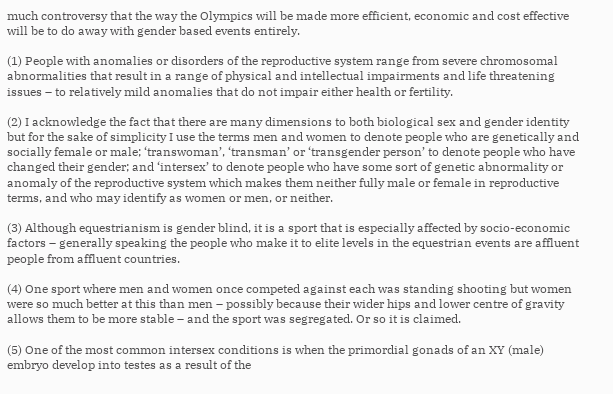much controversy that the way the Olympics will be made more efficient, economic and cost effective will be to do away with gender based events entirely.

(1) People with anomalies or disorders of the reproductive system range from severe chromosomal abnormalities that result in a range of physical and intellectual impairments and life threatening issues – to relatively mild anomalies that do not impair either health or fertility.

(2) I acknowledge the fact that there are many dimensions to both biological sex and gender identity but for the sake of simplicity I use the terms men and women to denote people who are genetically and socially female or male; ‘transwoman’, ‘transman’ or ‘transgender person’ to denote people who have changed their gender; and ‘intersex’ to denote people who have some sort of genetic abnormality or anomaly of the reproductive system which makes them neither fully male or female in reproductive terms, and who may identify as women or men, or neither.

(3) Although equestrianism is gender blind, it is a sport that is especially affected by socio-economic factors – generally speaking the people who make it to elite levels in the equestrian events are affluent people from affluent countries.

(4) One sport where men and women once competed against each was standing shooting but women were so much better at this than men – possibly because their wider hips and lower centre of gravity allows them to be more stable – and the sport was segregated. Or so it is claimed.

(5) One of the most common intersex conditions is when the primordial gonads of an XY (male) embryo develop into testes as a result of the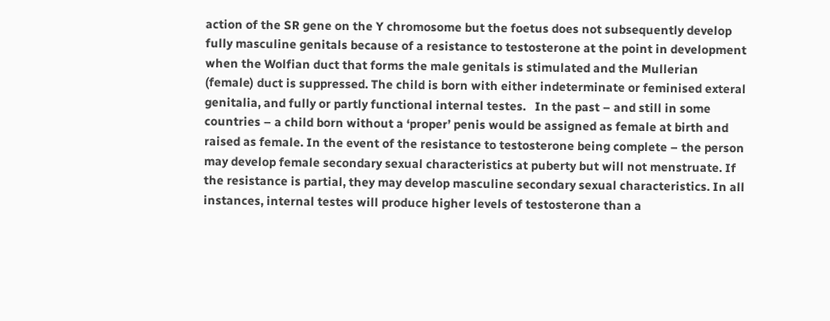action of the SR gene on the Y chromosome but the foetus does not subsequently develop fully masculine genitals because of a resistance to testosterone at the point in development when the Wolfian duct that forms the male genitals is stimulated and the Mullerian (female) duct is suppressed. The child is born with either indeterminate or feminised exteral genitalia, and fully or partly functional internal testes.   In the past – and still in some countries – a child born without a ‘proper’ penis would be assigned as female at birth and raised as female. In the event of the resistance to testosterone being complete – the person may develop female secondary sexual characteristics at puberty but will not menstruate. If the resistance is partial, they may develop masculine secondary sexual characteristics. In all instances, internal testes will produce higher levels of testosterone than a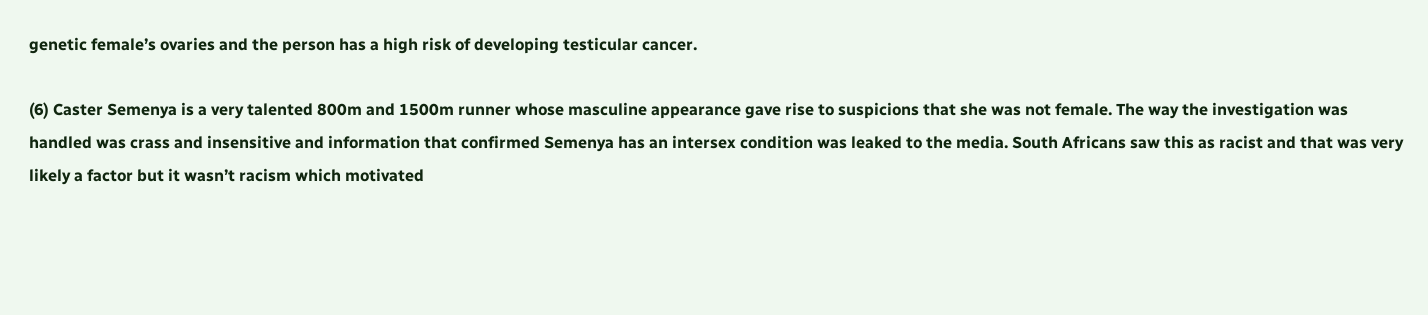genetic female’s ovaries and the person has a high risk of developing testicular cancer.

(6) Caster Semenya is a very talented 800m and 1500m runner whose masculine appearance gave rise to suspicions that she was not female. The way the investigation was handled was crass and insensitive and information that confirmed Semenya has an intersex condition was leaked to the media. South Africans saw this as racist and that was very likely a factor but it wasn’t racism which motivated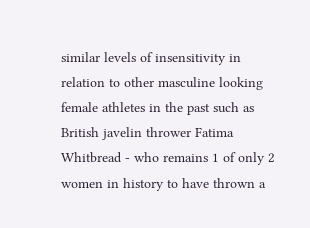similar levels of insensitivity in relation to other masculine looking female athletes in the past such as British javelin thrower Fatima Whitbread - who remains 1 of only 2 women in history to have thrown a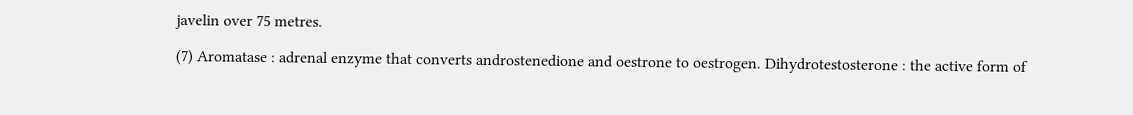javelin over 75 metres.

(7) Aromatase : adrenal enzyme that converts androstenedione and oestrone to oestrogen. Dihydrotestosterone : the active form of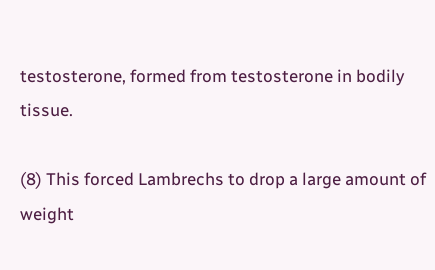testosterone, formed from testosterone in bodily tissue.

(8) This forced Lambrechs to drop a large amount of weight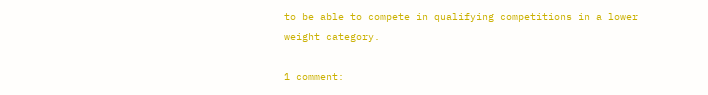to be able to compete in qualifying competitions in a lower weight category.

1 comment: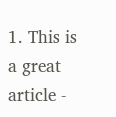1. This is a great article -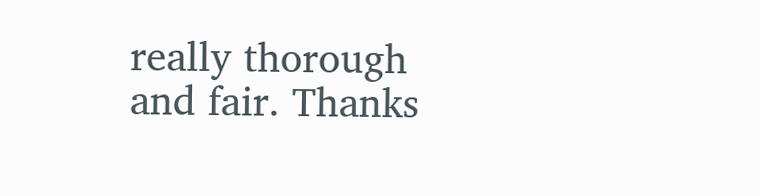really thorough and fair. Thanks